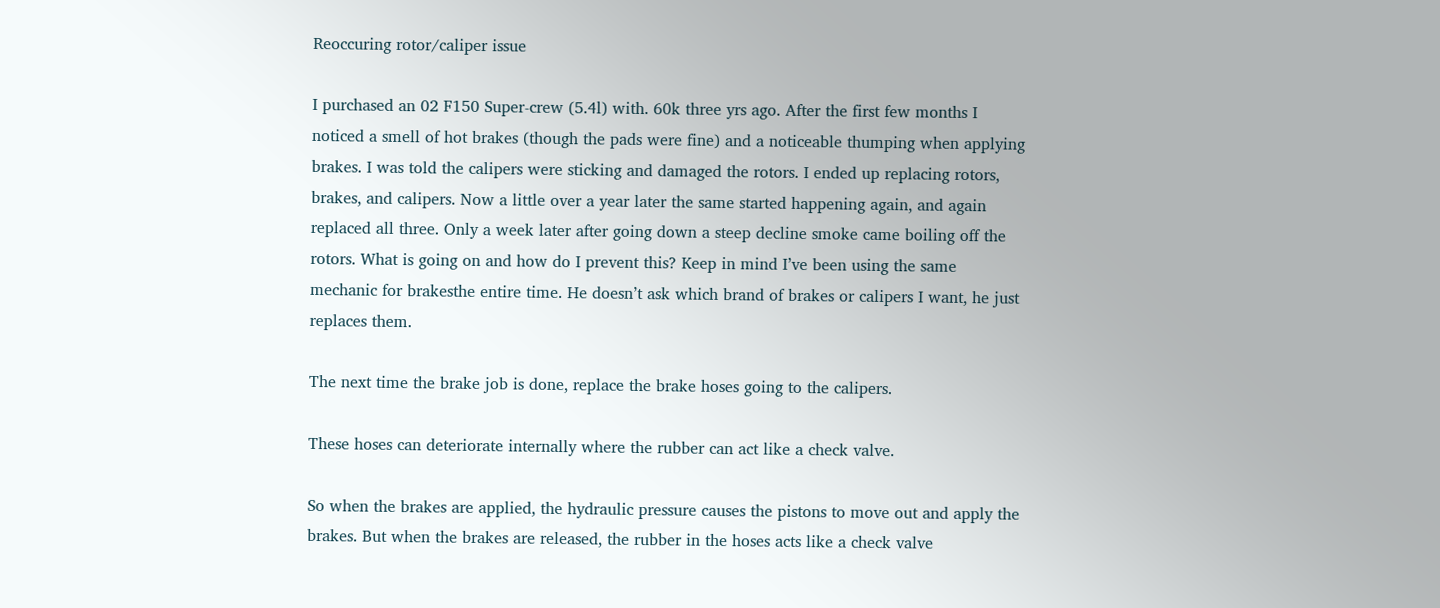Reoccuring rotor/caliper issue

I purchased an 02 F150 Super-crew (5.4l) with. 60k three yrs ago. After the first few months I noticed a smell of hot brakes (though the pads were fine) and a noticeable thumping when applying brakes. I was told the calipers were sticking and damaged the rotors. I ended up replacing rotors, brakes, and calipers. Now a little over a year later the same started happening again, and again replaced all three. Only a week later after going down a steep decline smoke came boiling off the rotors. What is going on and how do I prevent this? Keep in mind I’ve been using the same mechanic for brakesthe entire time. He doesn’t ask which brand of brakes or calipers I want, he just replaces them.

The next time the brake job is done, replace the brake hoses going to the calipers.

These hoses can deteriorate internally where the rubber can act like a check valve.

So when the brakes are applied, the hydraulic pressure causes the pistons to move out and apply the brakes. But when the brakes are released, the rubber in the hoses acts like a check valve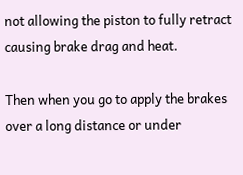not allowing the piston to fully retract causing brake drag and heat.

Then when you go to apply the brakes over a long distance or under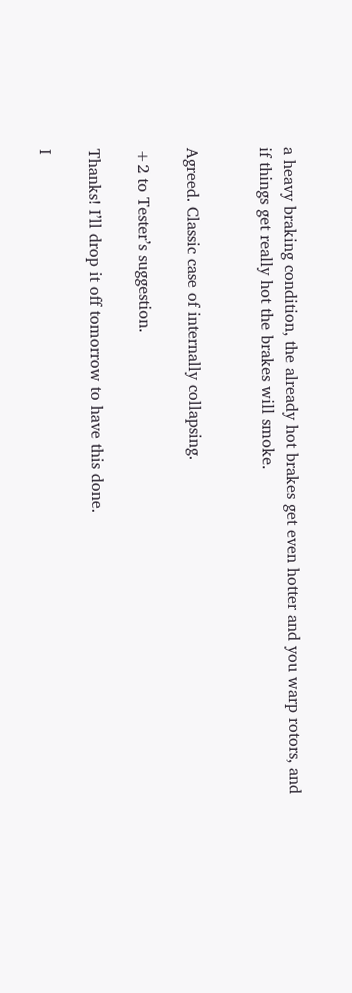a heavy braking condition, the already hot brakes get even hotter and you warp rotors, and if things get really hot the brakes will smoke.


Agreed. Classic case of internally collapsing.

+2 to Tester’s suggestion.

Thanks! I’ll drop it off tomorrow to have this done.

I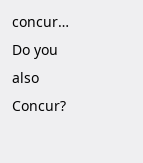concur… Do you also Concur?